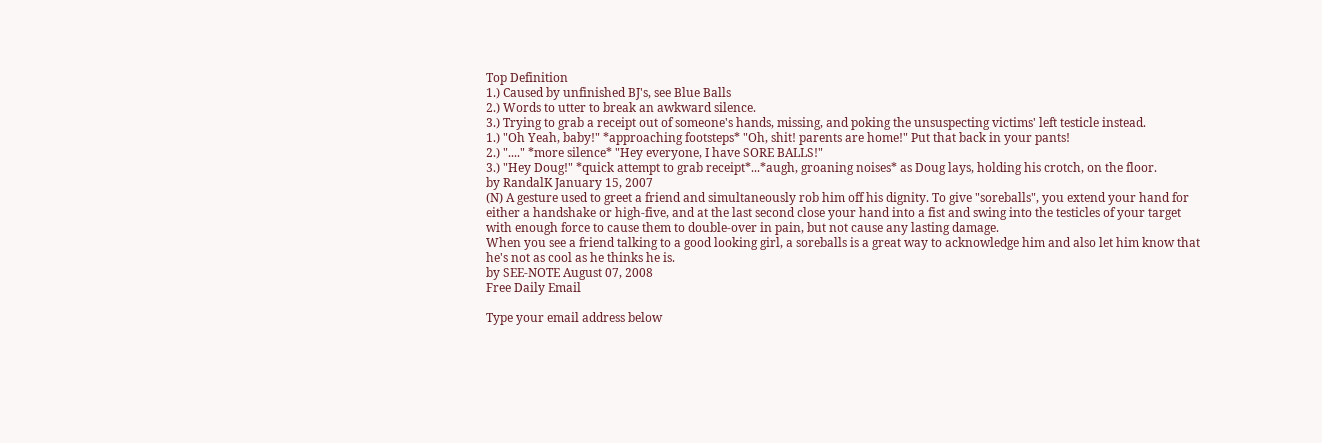Top Definition
1.) Caused by unfinished BJ's, see Blue Balls
2.) Words to utter to break an awkward silence.
3.) Trying to grab a receipt out of someone's hands, missing, and poking the unsuspecting victims' left testicle instead.
1.) "Oh Yeah, baby!" *approaching footsteps* "Oh, shit! parents are home!" Put that back in your pants!
2.) "...." *more silence* "Hey everyone, I have SORE BALLS!"
3.) "Hey Doug!" *quick attempt to grab receipt*...*augh, groaning noises* as Doug lays, holding his crotch, on the floor.
by RandalK January 15, 2007
(N) A gesture used to greet a friend and simultaneously rob him off his dignity. To give "soreballs", you extend your hand for either a handshake or high-five, and at the last second close your hand into a fist and swing into the testicles of your target with enough force to cause them to double-over in pain, but not cause any lasting damage.
When you see a friend talking to a good looking girl, a soreballs is a great way to acknowledge him and also let him know that he's not as cool as he thinks he is.
by SEE-NOTE August 07, 2008
Free Daily Email

Type your email address below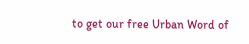to get our free Urban Word of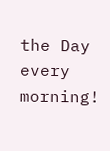the Day every morning!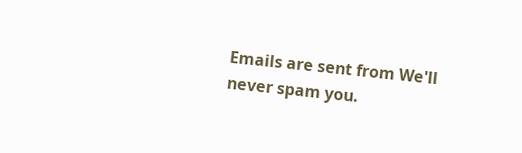Emails are sent from We'll never spam you.